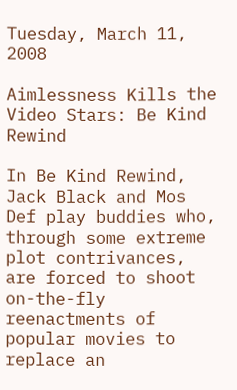Tuesday, March 11, 2008

Aimlessness Kills the Video Stars: Be Kind Rewind

In Be Kind Rewind, Jack Black and Mos Def play buddies who, through some extreme plot contrivances, are forced to shoot on-the-fly reenactments of popular movies to replace an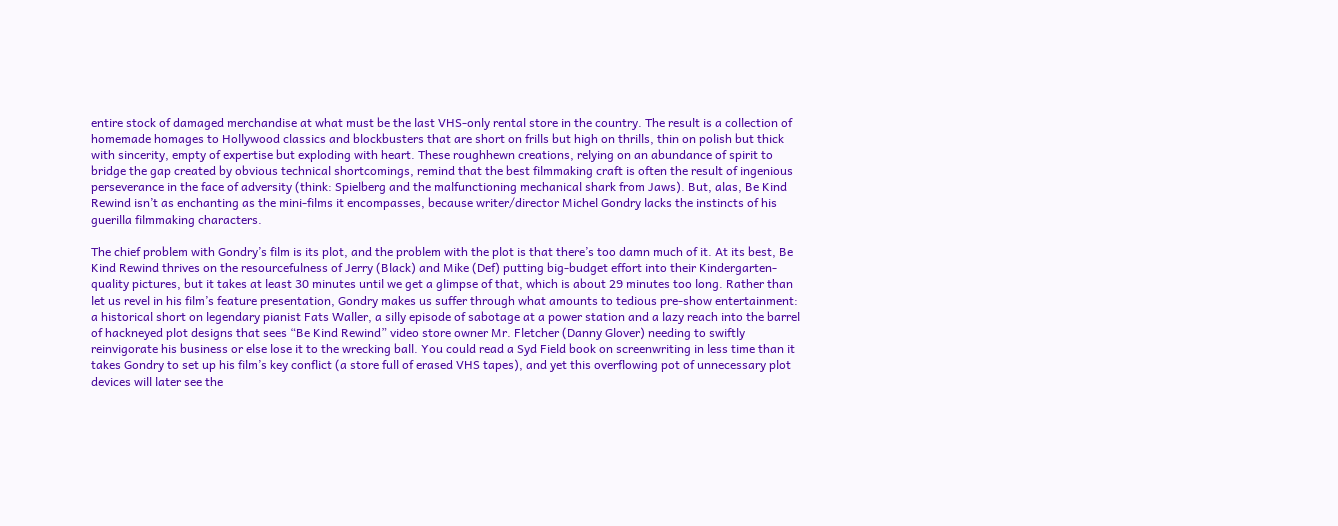entire stock of damaged merchandise at what must be the last VHS-only rental store in the country. The result is a collection of homemade homages to Hollywood classics and blockbusters that are short on frills but high on thrills, thin on polish but thick with sincerity, empty of expertise but exploding with heart. These roughhewn creations, relying on an abundance of spirit to bridge the gap created by obvious technical shortcomings, remind that the best filmmaking craft is often the result of ingenious perseverance in the face of adversity (think: Spielberg and the malfunctioning mechanical shark from Jaws). But, alas, Be Kind Rewind isn’t as enchanting as the mini-films it encompasses, because writer/director Michel Gondry lacks the instincts of his guerilla filmmaking characters.

The chief problem with Gondry’s film is its plot, and the problem with the plot is that there’s too damn much of it. At its best, Be Kind Rewind thrives on the resourcefulness of Jerry (Black) and Mike (Def) putting big-budget effort into their Kindergarten-quality pictures, but it takes at least 30 minutes until we get a glimpse of that, which is about 29 minutes too long. Rather than let us revel in his film’s feature presentation, Gondry makes us suffer through what amounts to tedious pre-show entertainment: a historical short on legendary pianist Fats Waller, a silly episode of sabotage at a power station and a lazy reach into the barrel of hackneyed plot designs that sees “Be Kind Rewind” video store owner Mr. Fletcher (Danny Glover) needing to swiftly reinvigorate his business or else lose it to the wrecking ball. You could read a Syd Field book on screenwriting in less time than it takes Gondry to set up his film’s key conflict (a store full of erased VHS tapes), and yet this overflowing pot of unnecessary plot devices will later see the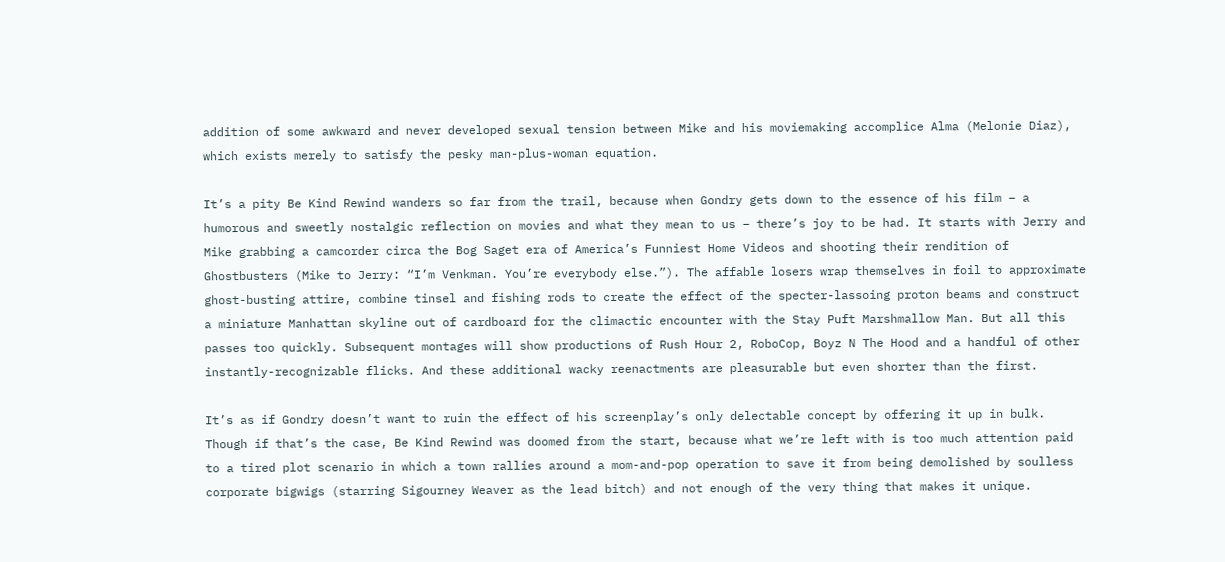addition of some awkward and never developed sexual tension between Mike and his moviemaking accomplice Alma (Melonie Diaz), which exists merely to satisfy the pesky man-plus-woman equation.

It’s a pity Be Kind Rewind wanders so far from the trail, because when Gondry gets down to the essence of his film – a humorous and sweetly nostalgic reflection on movies and what they mean to us – there’s joy to be had. It starts with Jerry and Mike grabbing a camcorder circa the Bog Saget era of America’s Funniest Home Videos and shooting their rendition of Ghostbusters (Mike to Jerry: “I’m Venkman. You’re everybody else.”). The affable losers wrap themselves in foil to approximate ghost-busting attire, combine tinsel and fishing rods to create the effect of the specter-lassoing proton beams and construct a miniature Manhattan skyline out of cardboard for the climactic encounter with the Stay Puft Marshmallow Man. But all this passes too quickly. Subsequent montages will show productions of Rush Hour 2, RoboCop, Boyz N The Hood and a handful of other instantly-recognizable flicks. And these additional wacky reenactments are pleasurable but even shorter than the first.

It’s as if Gondry doesn’t want to ruin the effect of his screenplay’s only delectable concept by offering it up in bulk. Though if that’s the case, Be Kind Rewind was doomed from the start, because what we’re left with is too much attention paid to a tired plot scenario in which a town rallies around a mom-and-pop operation to save it from being demolished by soulless corporate bigwigs (starring Sigourney Weaver as the lead bitch) and not enough of the very thing that makes it unique.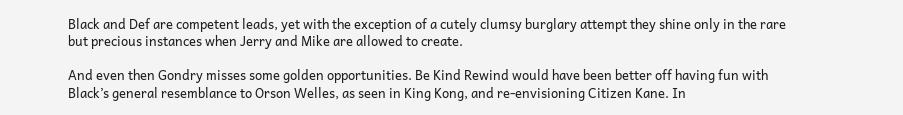Black and Def are competent leads, yet with the exception of a cutely clumsy burglary attempt they shine only in the rare but precious instances when Jerry and Mike are allowed to create.

And even then Gondry misses some golden opportunities. Be Kind Rewind would have been better off having fun with Black’s general resemblance to Orson Welles, as seen in King Kong, and re-envisioning Citizen Kane. In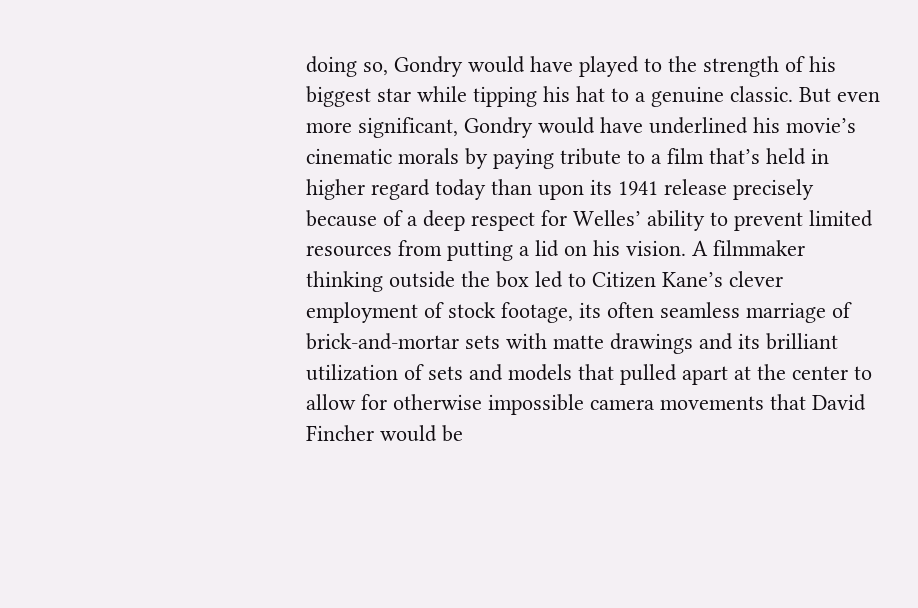doing so, Gondry would have played to the strength of his biggest star while tipping his hat to a genuine classic. But even more significant, Gondry would have underlined his movie’s cinematic morals by paying tribute to a film that’s held in higher regard today than upon its 1941 release precisely because of a deep respect for Welles’ ability to prevent limited resources from putting a lid on his vision. A filmmaker thinking outside the box led to Citizen Kane’s clever employment of stock footage, its often seamless marriage of brick-and-mortar sets with matte drawings and its brilliant utilization of sets and models that pulled apart at the center to allow for otherwise impossible camera movements that David Fincher would be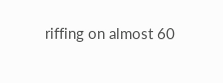riffing on almost 60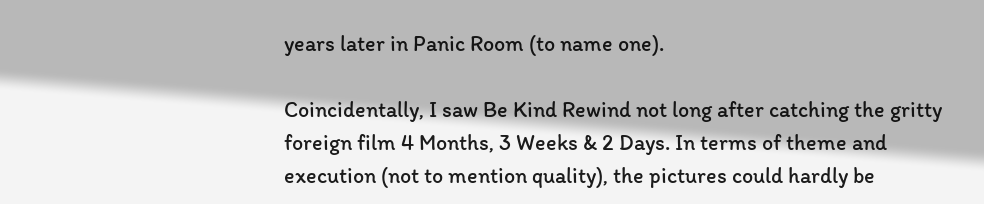years later in Panic Room (to name one).

Coincidentally, I saw Be Kind Rewind not long after catching the gritty foreign film 4 Months, 3 Weeks & 2 Days. In terms of theme and execution (not to mention quality), the pictures could hardly be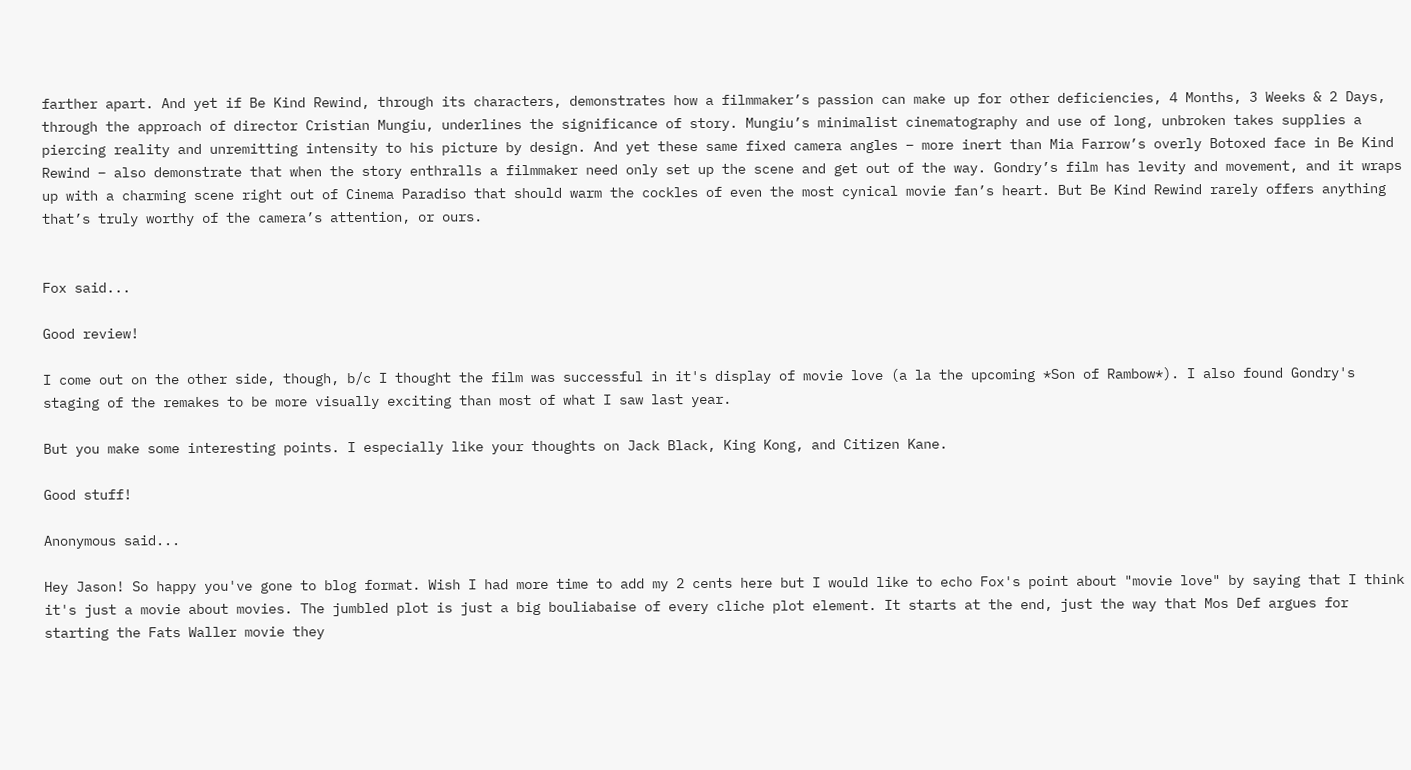farther apart. And yet if Be Kind Rewind, through its characters, demonstrates how a filmmaker’s passion can make up for other deficiencies, 4 Months, 3 Weeks & 2 Days, through the approach of director Cristian Mungiu, underlines the significance of story. Mungiu’s minimalist cinematography and use of long, unbroken takes supplies a piercing reality and unremitting intensity to his picture by design. And yet these same fixed camera angles – more inert than Mia Farrow’s overly Botoxed face in Be Kind Rewind – also demonstrate that when the story enthralls a filmmaker need only set up the scene and get out of the way. Gondry’s film has levity and movement, and it wraps up with a charming scene right out of Cinema Paradiso that should warm the cockles of even the most cynical movie fan’s heart. But Be Kind Rewind rarely offers anything that’s truly worthy of the camera’s attention, or ours.


Fox said...

Good review!

I come out on the other side, though, b/c I thought the film was successful in it's display of movie love (a la the upcoming *Son of Rambow*). I also found Gondry's staging of the remakes to be more visually exciting than most of what I saw last year.

But you make some interesting points. I especially like your thoughts on Jack Black, King Kong, and Citizen Kane.

Good stuff!

Anonymous said...

Hey Jason! So happy you've gone to blog format. Wish I had more time to add my 2 cents here but I would like to echo Fox's point about "movie love" by saying that I think it's just a movie about movies. The jumbled plot is just a big bouliabaise of every cliche plot element. It starts at the end, just the way that Mos Def argues for starting the Fats Waller movie they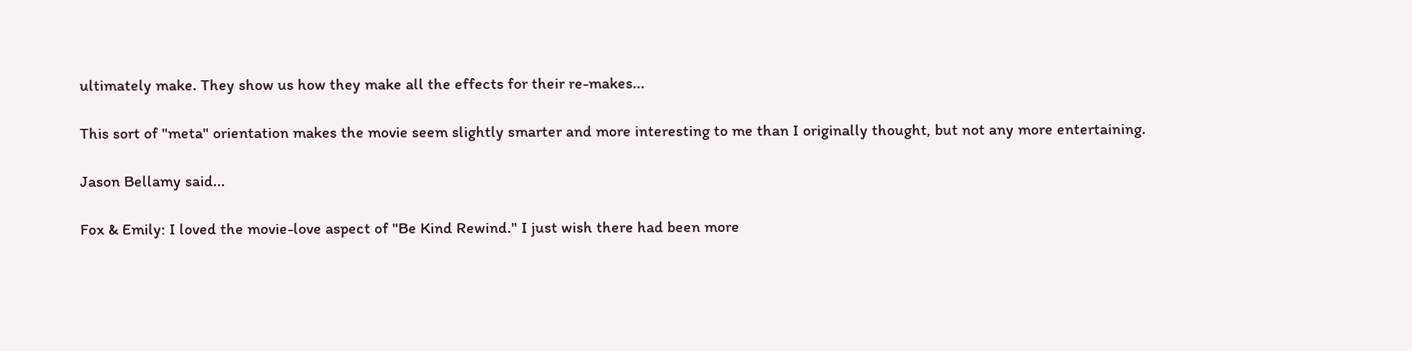ultimately make. They show us how they make all the effects for their re-makes...

This sort of "meta" orientation makes the movie seem slightly smarter and more interesting to me than I originally thought, but not any more entertaining.

Jason Bellamy said...

Fox & Emily: I loved the movie-love aspect of "Be Kind Rewind." I just wish there had been more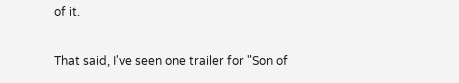of it.

That said, I've seen one trailer for "Son of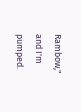Rambow," and I'm pumped.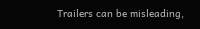Trailers can be misleading,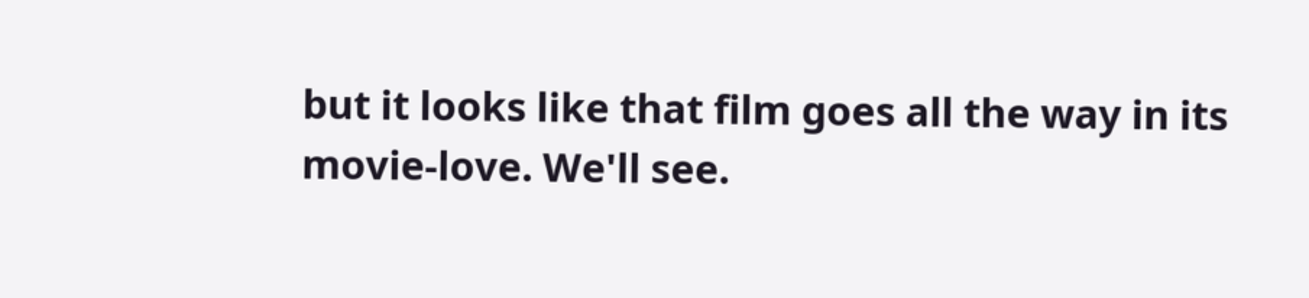but it looks like that film goes all the way in its movie-love. We'll see.